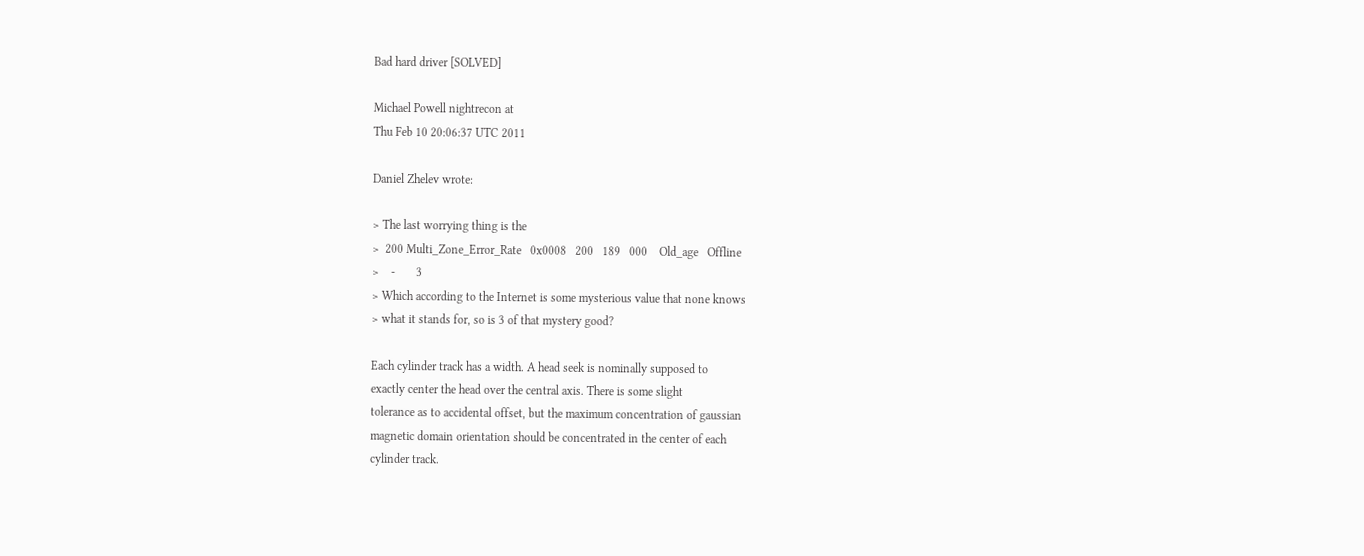Bad hard driver [SOLVED]

Michael Powell nightrecon at
Thu Feb 10 20:06:37 UTC 2011

Daniel Zhelev wrote:

> The last worrying thing is the
>  200 Multi_Zone_Error_Rate   0x0008   200   189   000    Old_age   Offline
>    -       3
> Which according to the Internet is some mysterious value that none knows
> what it stands for, so is 3 of that mystery good?

Each cylinder track has a width. A head seek is nominally supposed to
exactly center the head over the central axis. There is some slight
tolerance as to accidental offset, but the maximum concentration of gaussian
magnetic domain orientation should be concentrated in the center of each
cylinder track.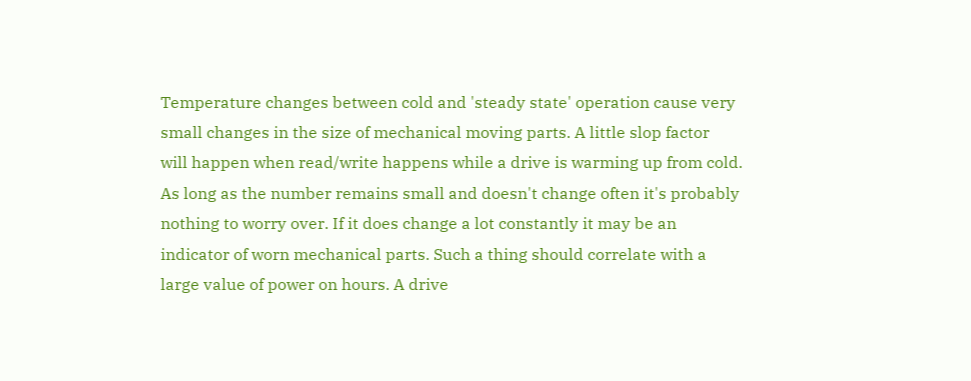Temperature changes between cold and 'steady state' operation cause very
small changes in the size of mechanical moving parts. A little slop factor
will happen when read/write happens while a drive is warming up from cold.
As long as the number remains small and doesn't change often it's probably
nothing to worry over. If it does change a lot constantly it may be an
indicator of worn mechanical parts. Such a thing should correlate with a
large value of power on hours. A drive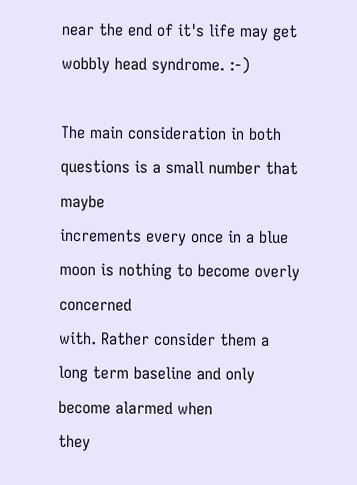near the end of it's life may get
wobbly head syndrome. :-)

The main consideration in both questions is a small number that maybe
increments every once in a blue moon is nothing to become overly concerned
with. Rather consider them a long term baseline and only become alarmed when
they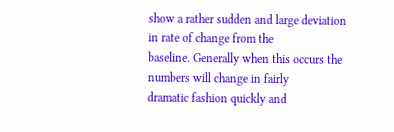show a rather sudden and large deviation in rate of change from the
baseline. Generally when this occurs the numbers will change in fairly
dramatic fashion quickly and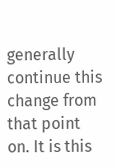generally continue this change from that point
on. It is this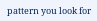pattern you look for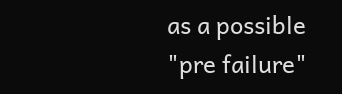as a possible "pre failure"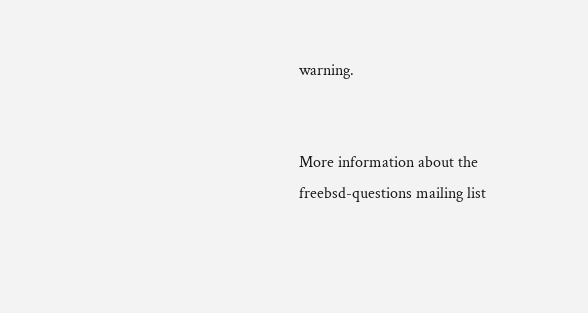warning.


More information about the freebsd-questions mailing list